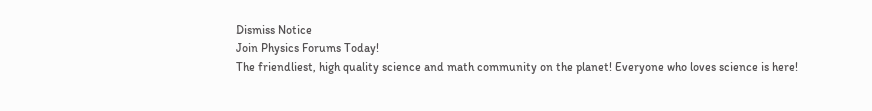Dismiss Notice
Join Physics Forums Today!
The friendliest, high quality science and math community on the planet! Everyone who loves science is here!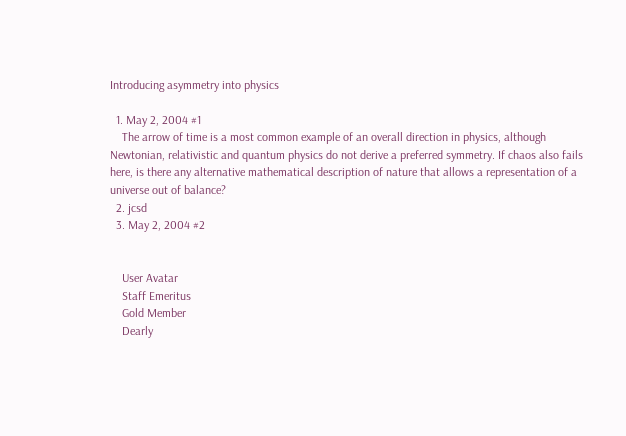Introducing asymmetry into physics

  1. May 2, 2004 #1
    The arrow of time is a most common example of an overall direction in physics, although Newtonian, relativistic and quantum physics do not derive a preferred symmetry. If chaos also fails here, is there any alternative mathematical description of nature that allows a representation of a universe out of balance?
  2. jcsd
  3. May 2, 2004 #2


    User Avatar
    Staff Emeritus
    Gold Member
    Dearly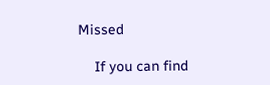Missed

    If you can find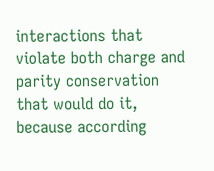interactions that violate both charge and parity conservation that would do it, because according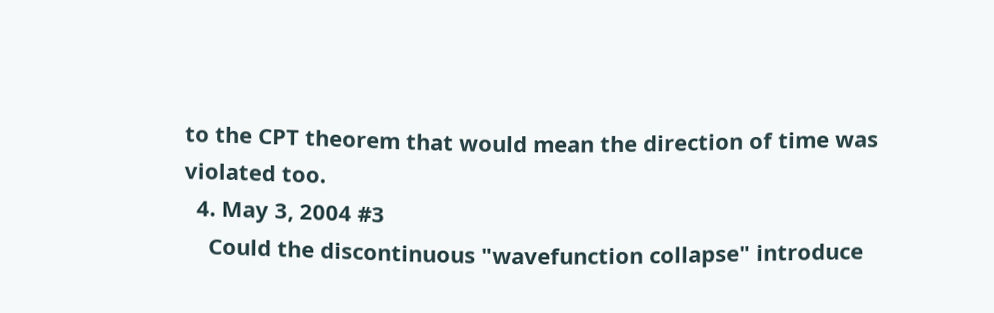to the CPT theorem that would mean the direction of time was violated too.
  4. May 3, 2004 #3
    Could the discontinuous "wavefunction collapse" introduce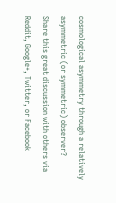cosmological asymmetry through a relatively asymmetric (or symmetric) observer?
Share this great discussion with others via Reddit, Google+, Twitter, or Facebook